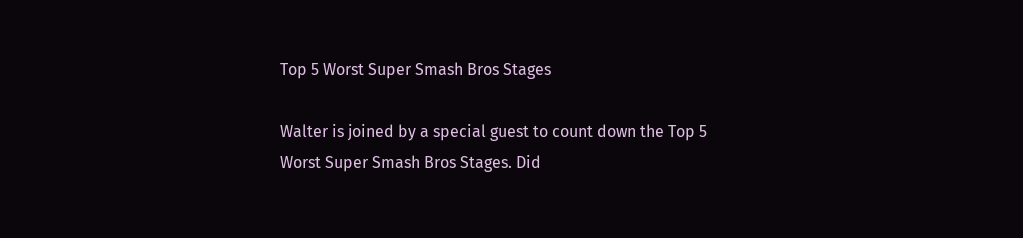Top 5 Worst Super Smash Bros Stages

Walter is joined by a special guest to count down the Top 5 Worst Super Smash Bros Stages. Did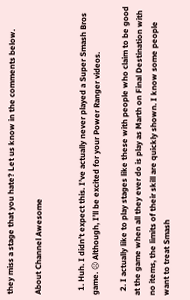they miss a stage that you hate? Let us know in the comments below.

About Channel Awesome


  1. Huh. I didn’t expect this. I’ve actually never played a Super Smash Bros game. ☹ Although, I’ll be excited for your Power Ranger videos.

  2. I actually like to play stages like these with people who claim to be good at the game when all they ever do is play as Marth on Final Destination with no items, the limits of their skill are quickly shown. I know some people want to treat Smash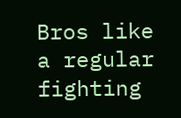Bros like a regular fighting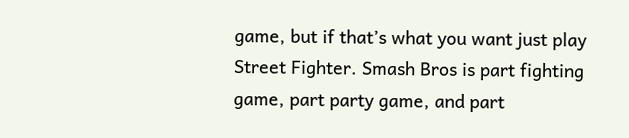game, but if that’s what you want just play Street Fighter. Smash Bros is part fighting game, part party game, and part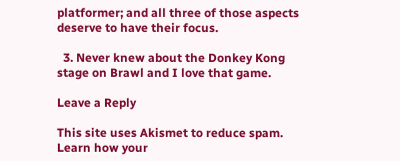platformer; and all three of those aspects deserve to have their focus.

  3. Never knew about the Donkey Kong stage on Brawl and I love that game.

Leave a Reply

This site uses Akismet to reduce spam. Learn how your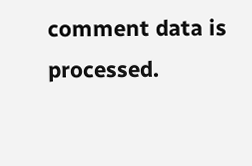comment data is processed.